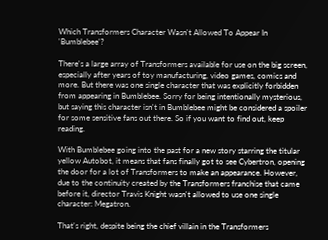Which Transformers Character Wasn't Allowed To Appear In 'Bumblebee'?

There's a large array of Transformers available for use on the big screen, especially after years of toy manufacturing, video games, comics and more. But there was one single character that was explicitly forbidden from appearing in Bumblebee. Sorry for being intentionally mysterious, but saying this character isn't in Bumblebee might be considered a spoiler for some sensitive fans out there. So if you want to find out, keep reading.

With Bumblebee going into the past for a new story starring the titular yellow Autobot, it means that fans finally got to see Cybertron, opening the door for a lot of Transformers to make an appearance. However, due to the continuity created by the Transformers franchise that came before it, director Travis Knight wasn't allowed to use one single character: Megatron.

That's right, despite being the chief villain in the Transformers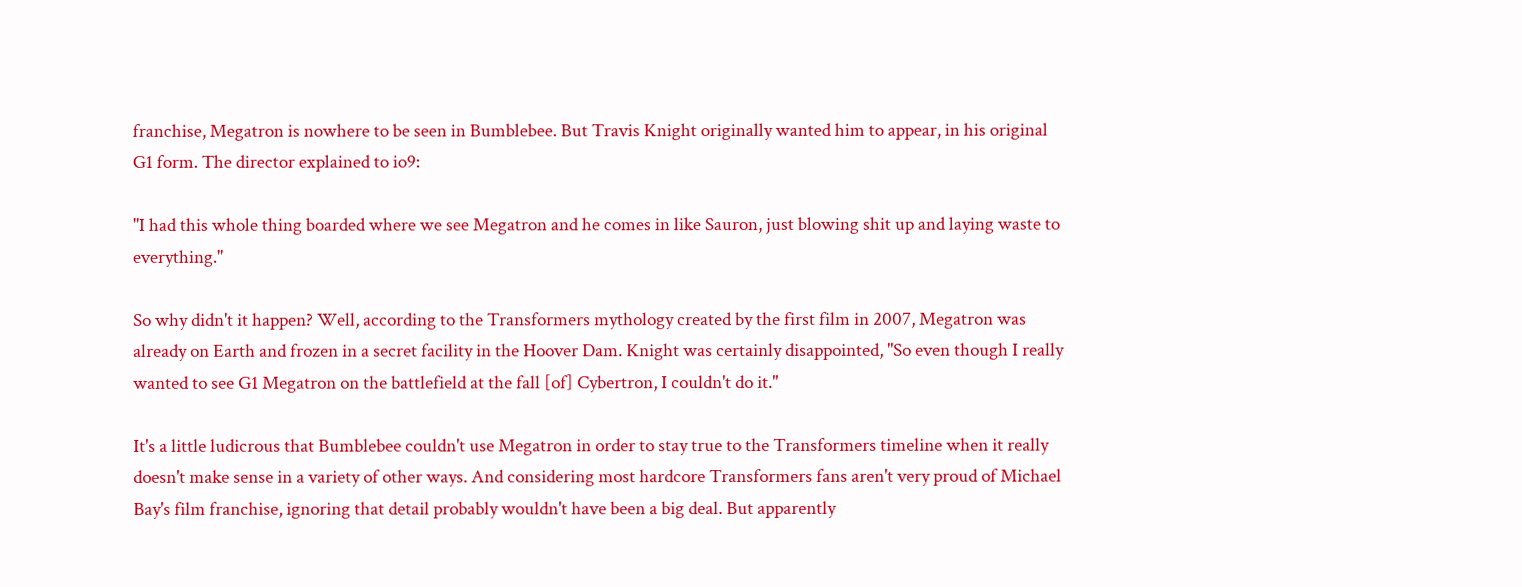franchise, Megatron is nowhere to be seen in Bumblebee. But Travis Knight originally wanted him to appear, in his original G1 form. The director explained to io9:

"I had this whole thing boarded where we see Megatron and he comes in like Sauron, just blowing shit up and laying waste to everything."

So why didn't it happen? Well, according to the Transformers mythology created by the first film in 2007, Megatron was already on Earth and frozen in a secret facility in the Hoover Dam. Knight was certainly disappointed, "So even though I really wanted to see G1 Megatron on the battlefield at the fall [of] Cybertron, I couldn't do it."

It's a little ludicrous that Bumblebee couldn't use Megatron in order to stay true to the Transformers timeline when it really doesn't make sense in a variety of other ways. And considering most hardcore Transformers fans aren't very proud of Michael Bay's film franchise, ignoring that detail probably wouldn't have been a big deal. But apparently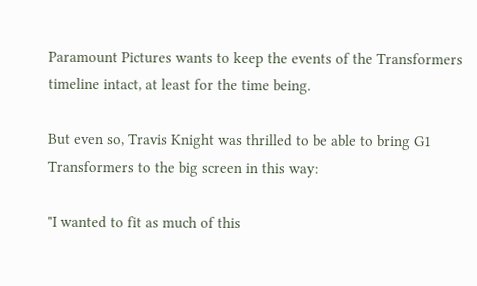Paramount Pictures wants to keep the events of the Transformers timeline intact, at least for the time being.

But even so, Travis Knight was thrilled to be able to bring G1 Transformers to the big screen in this way:

"I wanted to fit as much of this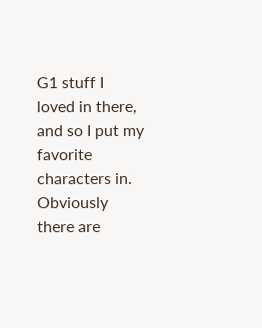G1 stuff I loved in there, and so I put my favorite characters in. Obviously there are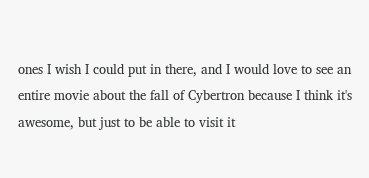ones I wish I could put in there, and I would love to see an entire movie about the fall of Cybertron because I think it's awesome, but just to be able to visit it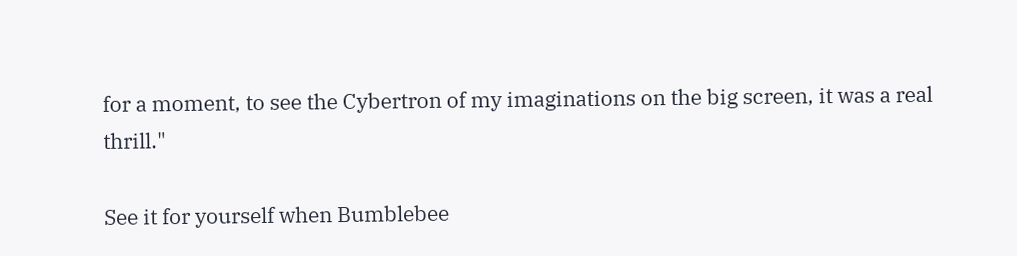for a moment, to see the Cybertron of my imaginations on the big screen, it was a real thrill."

See it for yourself when Bumblebee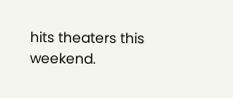hits theaters this weekend.